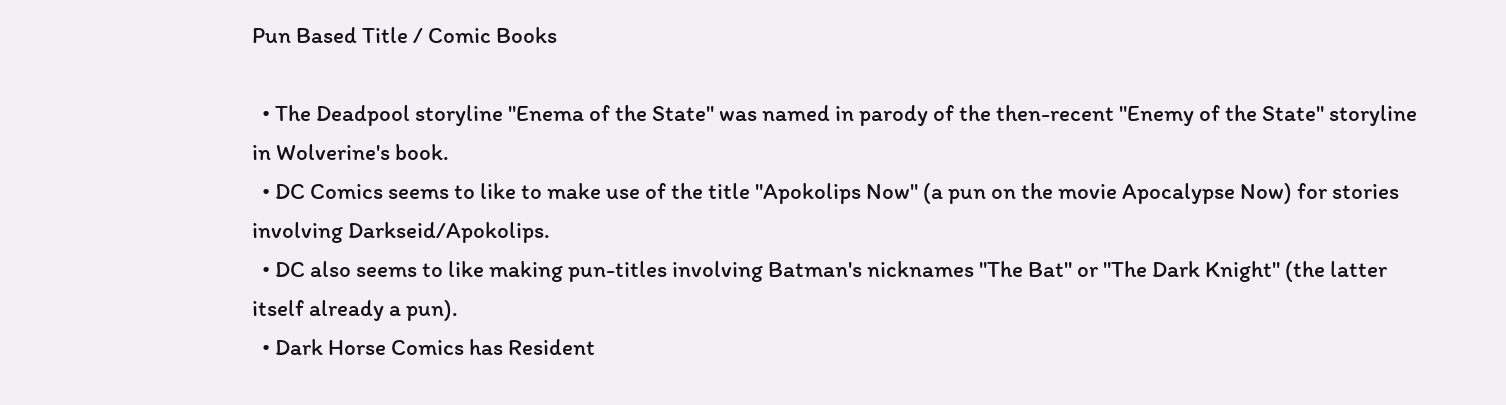Pun Based Title / Comic Books

  • The Deadpool storyline "Enema of the State" was named in parody of the then-recent "Enemy of the State" storyline in Wolverine's book.
  • DC Comics seems to like to make use of the title "Apokolips Now" (a pun on the movie Apocalypse Now) for stories involving Darkseid/Apokolips.
  • DC also seems to like making pun-titles involving Batman's nicknames "The Bat" or "The Dark Knight" (the latter itself already a pun).
  • Dark Horse Comics has Resident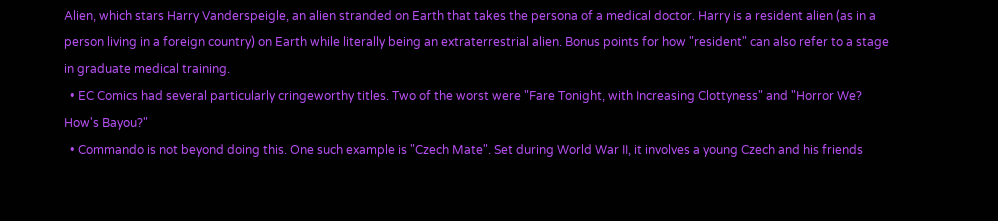Alien, which stars Harry Vanderspeigle, an alien stranded on Earth that takes the persona of a medical doctor. Harry is a resident alien (as in a person living in a foreign country) on Earth while literally being an extraterrestrial alien. Bonus points for how "resident" can also refer to a stage in graduate medical training.
  • EC Comics had several particularly cringeworthy titles. Two of the worst were "Fare Tonight, with Increasing Clottyness" and "Horror We? How's Bayou?"
  • Commando is not beyond doing this. One such example is "Czech Mate". Set during World War II, it involves a young Czech and his friends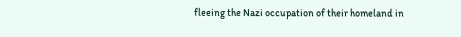fleeing the Nazi occupation of their homeland in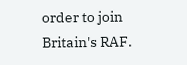order to join Britain's RAF.